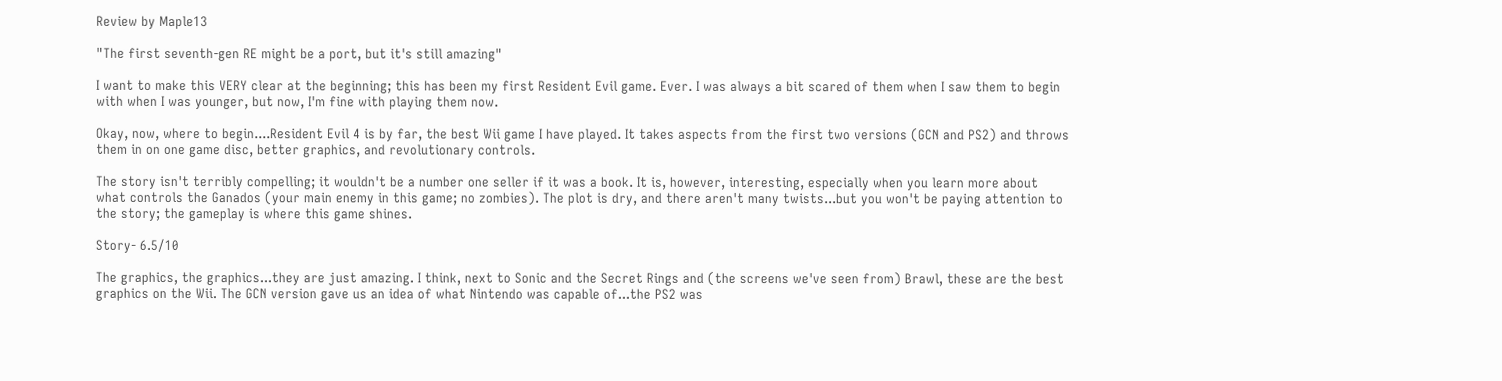Review by Maple13

"The first seventh-gen RE might be a port, but it's still amazing"

I want to make this VERY clear at the beginning; this has been my first Resident Evil game. Ever. I was always a bit scared of them when I saw them to begin with when I was younger, but now, I'm fine with playing them now.

Okay, now, where to begin....Resident Evil 4 is by far, the best Wii game I have played. It takes aspects from the first two versions (GCN and PS2) and throws them in on one game disc, better graphics, and revolutionary controls.

The story isn't terribly compelling; it wouldn't be a number one seller if it was a book. It is, however, interesting, especially when you learn more about what controls the Ganados (your main enemy in this game; no zombies). The plot is dry, and there aren't many twists...but you won't be paying attention to the story; the gameplay is where this game shines.

Story- 6.5/10

The graphics, the graphics...they are just amazing. I think, next to Sonic and the Secret Rings and (the screens we've seen from) Brawl, these are the best graphics on the Wii. The GCN version gave us an idea of what Nintendo was capable of...the PS2 was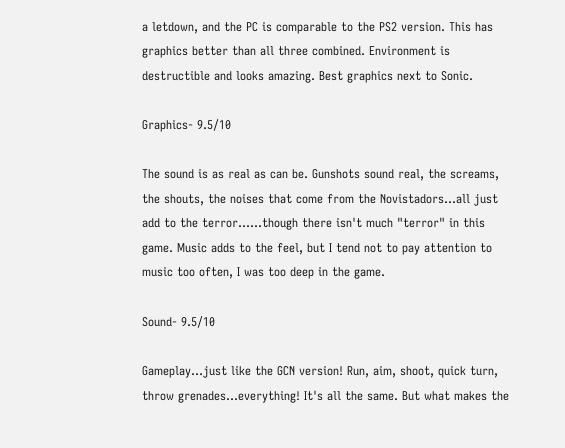a letdown, and the PC is comparable to the PS2 version. This has graphics better than all three combined. Environment is destructible and looks amazing. Best graphics next to Sonic.

Graphics- 9.5/10

The sound is as real as can be. Gunshots sound real, the screams, the shouts, the noises that come from the Novistadors...all just add to the terror......though there isn't much "terror" in this game. Music adds to the feel, but I tend not to pay attention to music too often, I was too deep in the game.

Sound- 9.5/10

Gameplay...just like the GCN version! Run, aim, shoot, quick turn, throw grenades...everything! It's all the same. But what makes the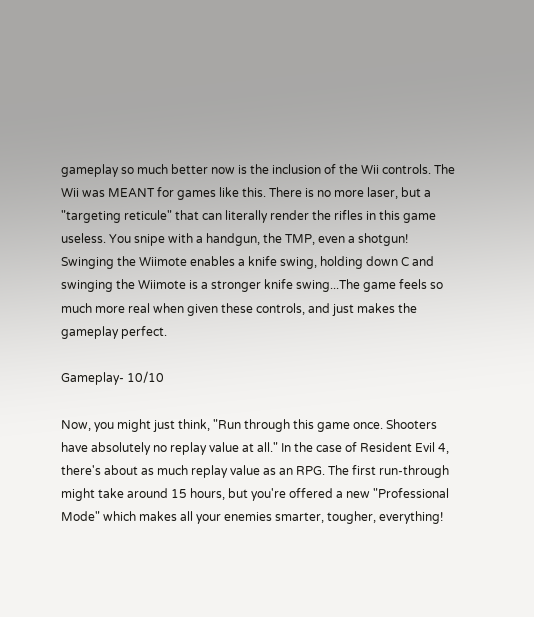gameplay so much better now is the inclusion of the Wii controls. The Wii was MEANT for games like this. There is no more laser, but a "targeting reticule" that can literally render the rifles in this game useless. You snipe with a handgun, the TMP, even a shotgun! Swinging the Wiimote enables a knife swing, holding down C and swinging the Wiimote is a stronger knife swing...The game feels so much more real when given these controls, and just makes the gameplay perfect.

Gameplay- 10/10

Now, you might just think, "Run through this game once. Shooters have absolutely no replay value at all." In the case of Resident Evil 4, there's about as much replay value as an RPG. The first run-through might take around 15 hours, but you're offered a new "Professional Mode" which makes all your enemies smarter, tougher, everything!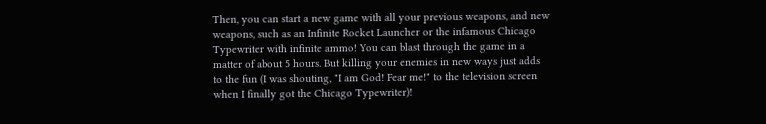Then, you can start a new game with all your previous weapons, and new weapons, such as an Infinite Rocket Launcher or the infamous Chicago Typewriter with infinite ammo! You can blast through the game in a matter of about 5 hours. But killing your enemies in new ways just adds to the fun (I was shouting, "I am God! Fear me!" to the television screen when I finally got the Chicago Typewriter)!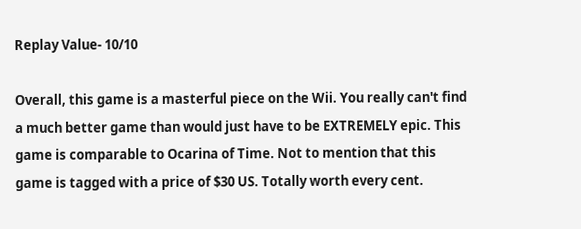Replay Value- 10/10

Overall, this game is a masterful piece on the Wii. You really can't find a much better game than would just have to be EXTREMELY epic. This game is comparable to Ocarina of Time. Not to mention that this game is tagged with a price of $30 US. Totally worth every cent.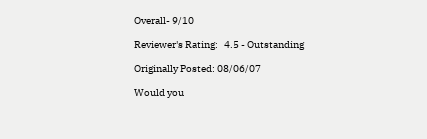Overall- 9/10

Reviewer's Rating:   4.5 - Outstanding

Originally Posted: 08/06/07

Would you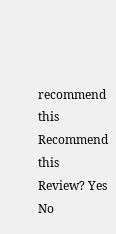recommend this
Recommend this
Review? Yes No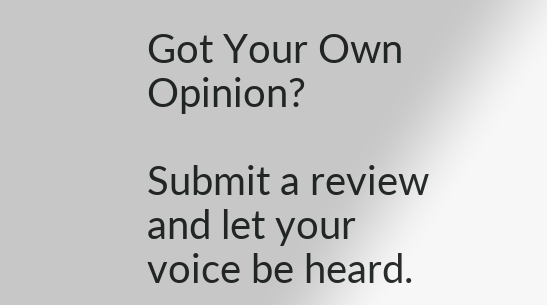Got Your Own Opinion?

Submit a review and let your voice be heard.